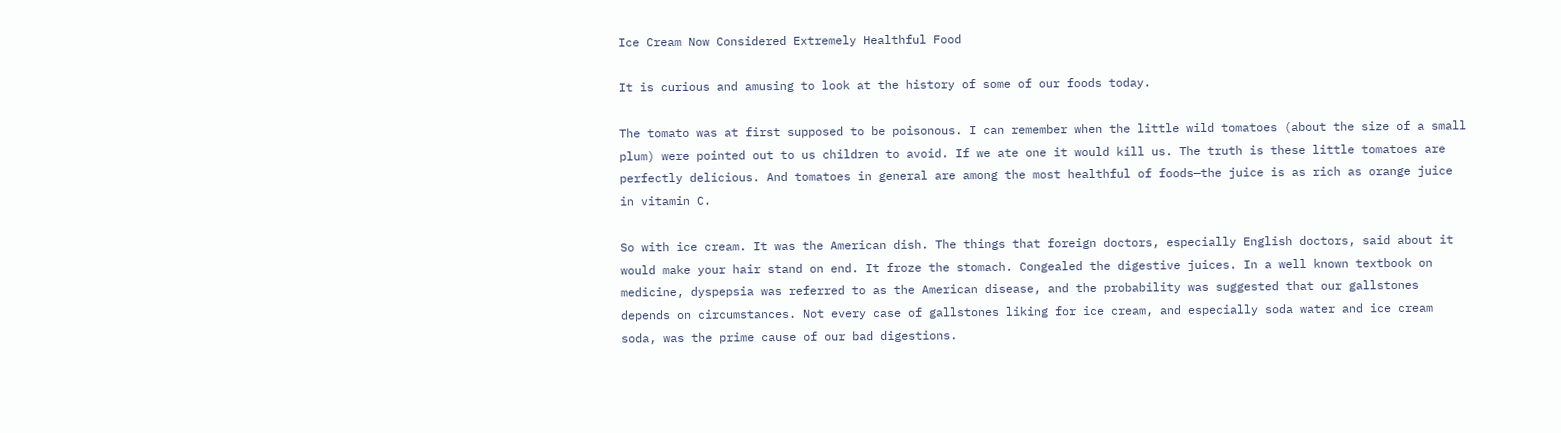Ice Cream Now Considered Extremely Healthful Food

It is curious and amusing to look at the history of some of our foods today.

The tomato was at first supposed to be poisonous. I can remember when the little wild tomatoes (about the size of a small plum) were pointed out to us children to avoid. If we ate one it would kill us. The truth is these little tomatoes are perfectly delicious. And tomatoes in general are among the most healthful of foods—the juice is as rich as orange juice in vitamin C.

So with ice cream. It was the American dish. The things that foreign doctors, especially English doctors, said about it would make your hair stand on end. It froze the stomach. Congealed the digestive juices. In a well known textbook on medicine, dyspepsia was referred to as the American disease, and the probability was suggested that our gallstones depends on circumstances. Not every case of gallstones liking for ice cream, and especially soda water and ice cream soda, was the prime cause of our bad digestions.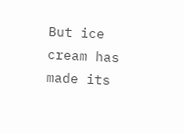But ice cream has made its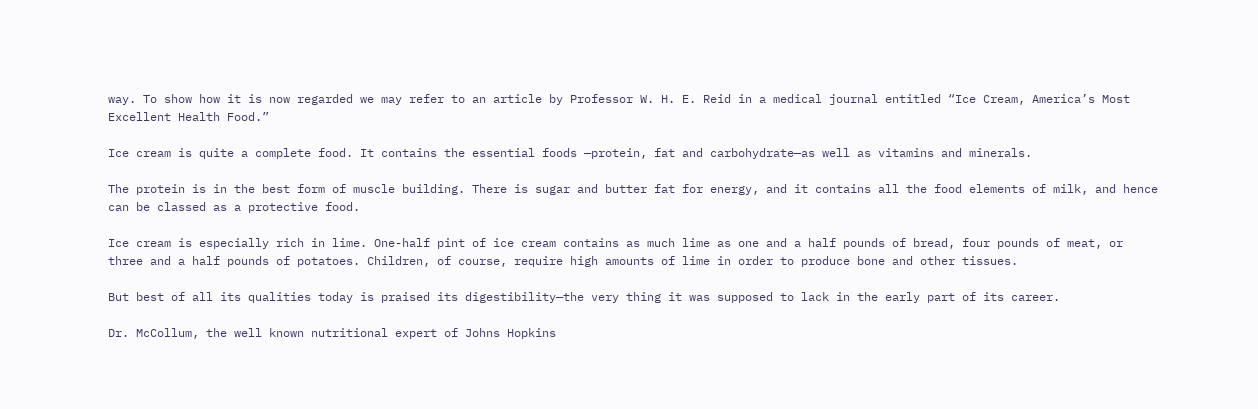way. To show how it is now regarded we may refer to an article by Professor W. H. E. Reid in a medical journal entitled “Ice Cream, America’s Most Excellent Health Food.”

Ice cream is quite a complete food. It contains the essential foods —protein, fat and carbohydrate—as well as vitamins and minerals.

The protein is in the best form of muscle building. There is sugar and butter fat for energy, and it contains all the food elements of milk, and hence can be classed as a protective food.

Ice cream is especially rich in lime. One-half pint of ice cream contains as much lime as one and a half pounds of bread, four pounds of meat, or three and a half pounds of potatoes. Children, of course, require high amounts of lime in order to produce bone and other tissues.

But best of all its qualities today is praised its digestibility—the very thing it was supposed to lack in the early part of its career.

Dr. McCollum, the well known nutritional expert of Johns Hopkins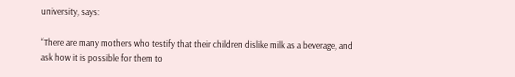university, says:

“There are many mothers who testify that their children dislike milk as a beverage, and ask how it is possible for them to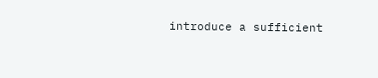introduce a sufficient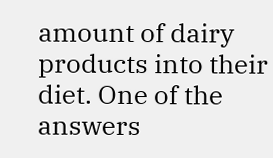amount of dairy products into their diet. One of the answers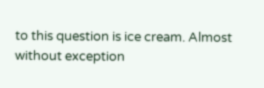to this question is ice cream. Almost without exception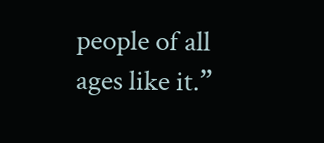people of all ages like it.”